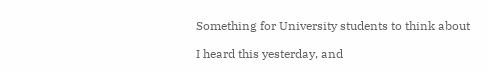Something for University students to think about

I heard this yesterday, and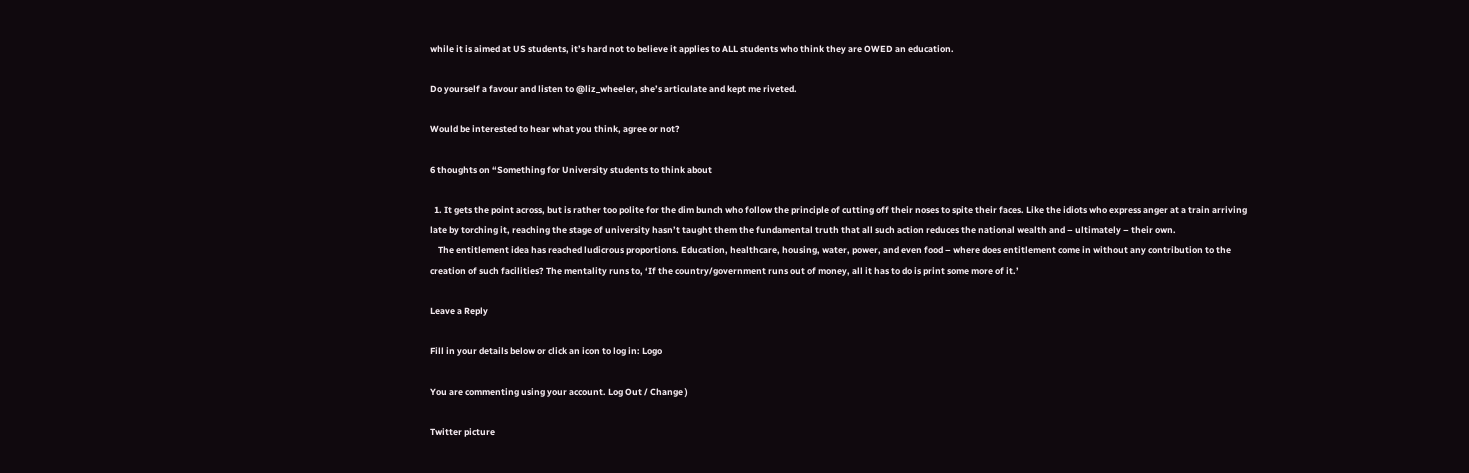while it is aimed at US students, it’s hard not to believe it applies to ALL students who think they are OWED an education.

Do yourself a favour and listen to @liz_wheeler, she’s articulate and kept me riveted.

Would be interested to hear what you think, agree or not?

6 thoughts on “Something for University students to think about

  1. It gets the point across, but is rather too polite for the dim bunch who follow the principle of cutting off their noses to spite their faces. Like the idiots who express anger at a train arriving late by torching it, reaching the stage of university hasn’t taught them the fundamental truth that all such action reduces the national wealth and – ultimately – their own.
    The entitlement idea has reached ludicrous proportions. Education, healthcare, housing, water, power, and even food – where does entitlement come in without any contribution to the creation of such facilities? The mentality runs to, ‘If the country/government runs out of money, all it has to do is print some more of it.’

Leave a Reply

Fill in your details below or click an icon to log in: Logo

You are commenting using your account. Log Out / Change )

Twitter picture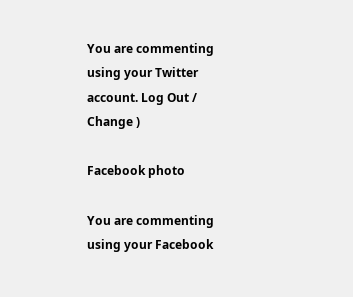You are commenting using your Twitter account. Log Out / Change )

Facebook photo

You are commenting using your Facebook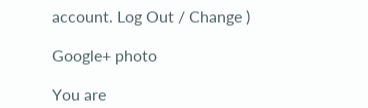account. Log Out / Change )

Google+ photo

You are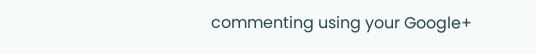commenting using your Google+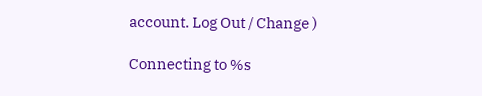account. Log Out / Change )

Connecting to %s